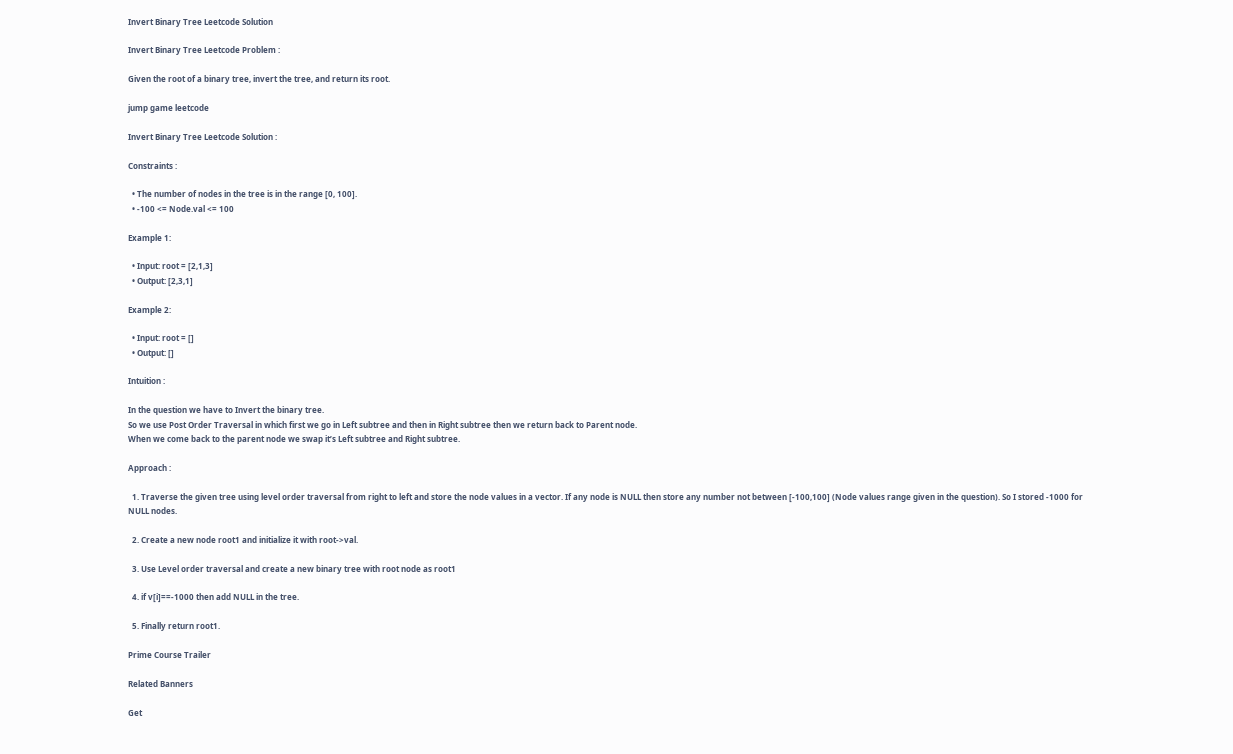Invert Binary Tree Leetcode Solution

Invert Binary Tree Leetcode Problem :

Given the root of a binary tree, invert the tree, and return its root.

jump game leetcode

Invert Binary Tree Leetcode Solution :

Constraints :

  • The number of nodes in the tree is in the range [0, 100].
  • -100 <= Node.val <= 100

Example 1:

  • Input: root = [2,1,3]
  • Output: [2,3,1]

Example 2:

  • Input: root = []
  • Output: []

Intuition :

In the question we have to Invert the binary tree.
So we use Post Order Traversal in which first we go in Left subtree and then in Right subtree then we return back to Parent node.
When we come back to the parent node we swap it’s Left subtree and Right subtree.

Approach :

  1. Traverse the given tree using level order traversal from right to left and store the node values in a vector. If any node is NULL then store any number not between [-100,100] (Node values range given in the question). So I stored -1000 for NULL nodes.

  2. Create a new node root1 and initialize it with root->val.

  3. Use Level order traversal and create a new binary tree with root node as root1

  4. if v[i]==-1000 then add NULL in the tree.

  5. Finally return root1.

Prime Course Trailer

Related Banners

Get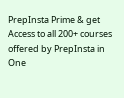PrepInsta Prime & get Access to all 200+ courses offered by PrepInsta in One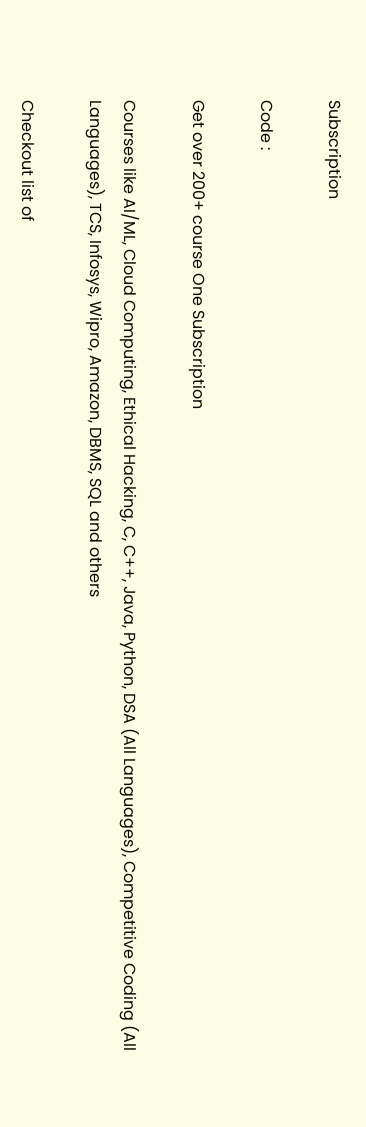Subscription

Code :

Get over 200+ course One Subscription

Courses like AI/ML, Cloud Computing, Ethical Hacking, C, C++, Java, Python, DSA (All Languages), Competitive Coding (All Languages), TCS, Infosys, Wipro, Amazon, DBMS, SQL and others

Checkout list of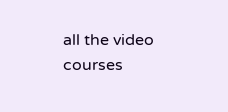all the video courses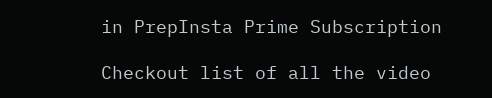in PrepInsta Prime Subscription

Checkout list of all the video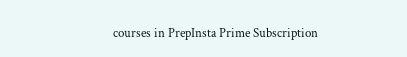courses in PrepInsta Prime Subscription